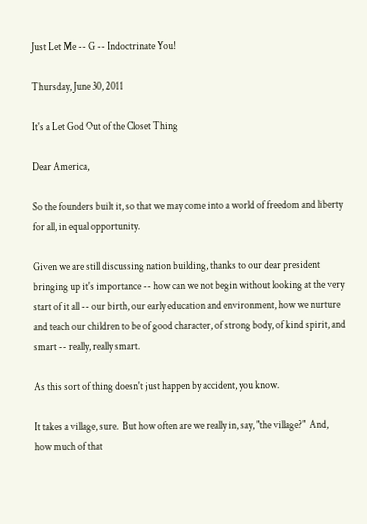Just Let Me -- G -- Indoctrinate You!

Thursday, June 30, 2011

It's a Let God Out of the Closet Thing

Dear America,

So the founders built it, so that we may come into a world of freedom and liberty for all, in equal opportunity.

Given we are still discussing nation building, thanks to our dear president bringing up it's importance -- how can we not begin without looking at the very start of it all -- our birth, our early education and environment, how we nurture and teach our children to be of good character, of strong body, of kind spirit, and smart -- really, really smart.

As this sort of thing doesn't just happen by accident, you know.

It takes a village, sure.  But how often are we really in, say, "the village?"  And, how much of that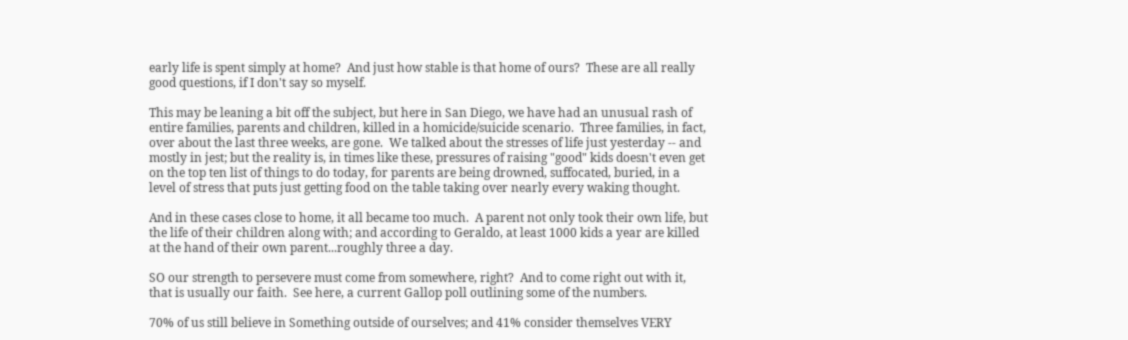early life is spent simply at home?  And just how stable is that home of ours?  These are all really good questions, if I don't say so myself.

This may be leaning a bit off the subject, but here in San Diego, we have had an unusual rash of entire families, parents and children, killed in a homicide/suicide scenario.  Three families, in fact, over about the last three weeks, are gone.  We talked about the stresses of life just yesterday -- and mostly in jest; but the reality is, in times like these, pressures of raising "good" kids doesn't even get on the top ten list of things to do today, for parents are being drowned, suffocated, buried, in a level of stress that puts just getting food on the table taking over nearly every waking thought.

And in these cases close to home, it all became too much.  A parent not only took their own life, but the life of their children along with; and according to Geraldo, at least 1000 kids a year are killed at the hand of their own parent...roughly three a day.

SO our strength to persevere must come from somewhere, right?  And to come right out with it, that is usually our faith.  See here, a current Gallop poll outlining some of the numbers.

70% of us still believe in Something outside of ourselves; and 41% consider themselves VERY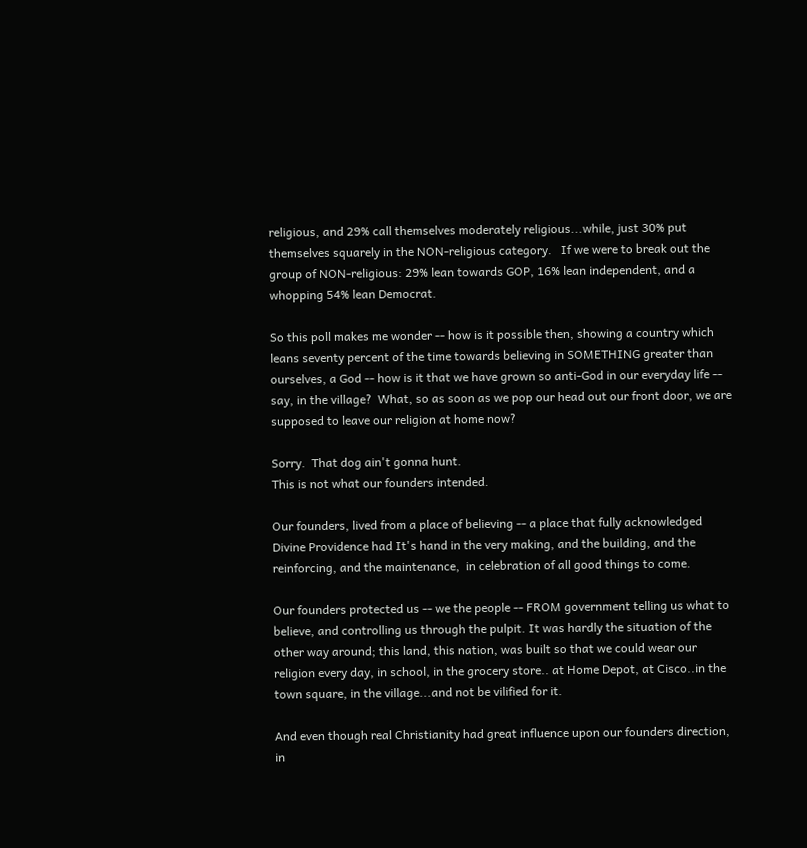religious, and 29% call themselves moderately religious...while, just 30% put themselves squarely in the NON-religious category.   If we were to break out the group of NON-religious: 29% lean towards GOP, 16% lean independent, and a whopping 54% lean Democrat.

So this poll makes me wonder -- how is it possible then, showing a country which leans seventy percent of the time towards believing in SOMETHING greater than ourselves, a God -- how is it that we have grown so anti-God in our everyday life -- say, in the village?  What, so as soon as we pop our head out our front door, we are supposed to leave our religion at home now?

Sorry.  That dog ain't gonna hunt.
This is not what our founders intended.

Our founders, lived from a place of believing -- a place that fully acknowledged Divine Providence had It's hand in the very making, and the building, and the reinforcing, and the maintenance,  in celebration of all good things to come.

Our founders protected us -- we the people -- FROM government telling us what to believe, and controlling us through the pulpit. It was hardly the situation of the other way around; this land, this nation, was built so that we could wear our religion every day, in school, in the grocery store.. at Home Depot, at Cisco..in the town square, in the village...and not be vilified for it.

And even though real Christianity had great influence upon our founders direction, in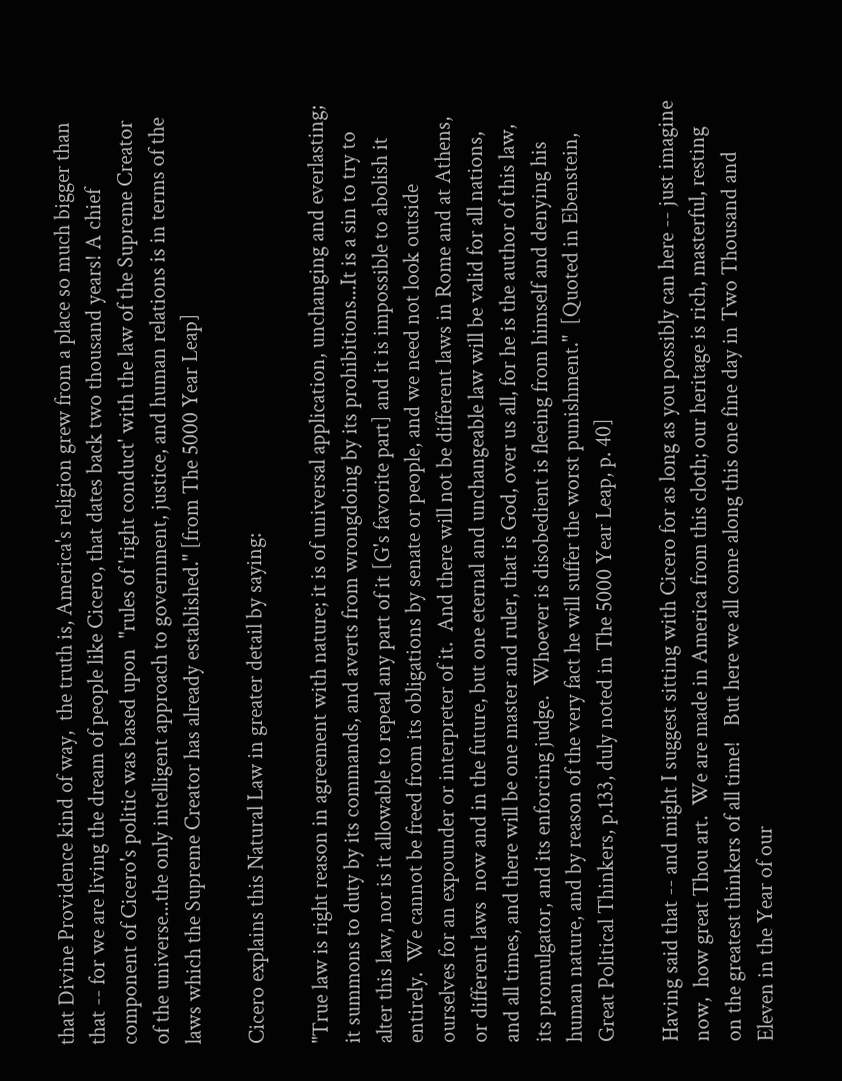that Divine Providence kind of way,  the truth is, America's religion grew from a place so much bigger than that -- for we are living the dream of people like Cicero, that dates back two thousand years! A chief component of Cicero's politic was based upon  "rules of 'right conduct' with the law of the Supreme Creator of the universe...the only intelligent approach to government, justice, and human relations is in terms of the laws which the Supreme Creator has already established." [from The 5000 Year Leap]

Cicero explains this Natural Law in greater detail by saying:

"True law is right reason in agreement with nature; it is of universal application, unchanging and everlasting; it summons to duty by its commands, and averts from wrongdoing by its prohibitions...It is a sin to try to alter this law, nor is it allowable to repeal any part of it [G's favorite part] and it is impossible to abolish it entirely.  We cannot be freed from its obligations by senate or people, and we need not look outside ourselves for an expounder or interpreter of it.  And there will not be different laws in Rome and at Athens, or different laws  now and in the future, but one eternal and unchangeable law will be valid for all nations, and all times, and there will be one master and ruler, that is God, over us all, for he is the author of this law, its promulgator, and its enforcing judge.  Whoever is disobedient is fleeing from himself and denying his human nature, and by reason of the very fact he will suffer the worst punishment."  [Quoted in Ebenstein, Great Political Thinkers, p.133, duly noted in The 5000 Year Leap, p. 40]

Having said that -- and might I suggest sitting with Cicero for as long as you possibly can here -- just imagine now,  how great Thou art.  We are made in America from this cloth; our heritage is rich, masterful, resting on the greatest thinkers of all time!   But here we all come along this one fine day in Two Thousand and Eleven in the Year of our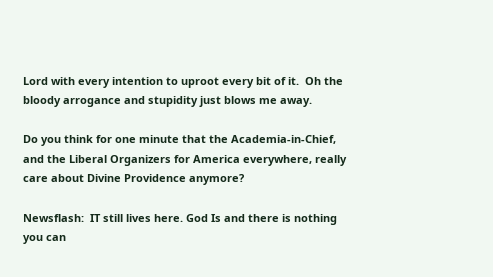Lord with every intention to uproot every bit of it.  Oh the bloody arrogance and stupidity just blows me away.

Do you think for one minute that the Academia-in-Chief, and the Liberal Organizers for America everywhere, really care about Divine Providence anymore?

Newsflash:  IT still lives here. God Is and there is nothing you can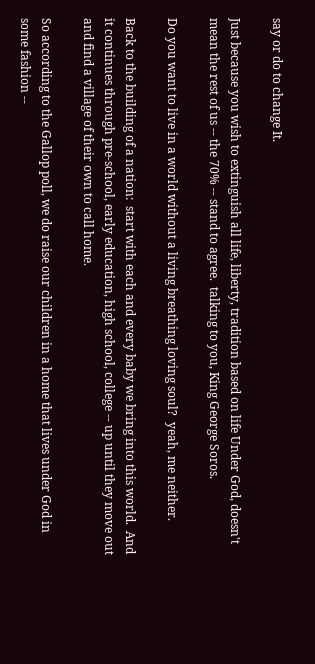say or do to change It.

Just because you wish to extinguish all life, liberty, tradition based on life Under God, doesn't mean the rest of us -- the 70% -- stand to agree.  talking to you, King George Soros.

Do you want to live in a world without a living breathing loving soul?  yeah, me neither.

Back to the building of a nation:  start with each and every baby we bring into this world.  And it continues through pre-school, early education, high school, college -- up until they move out and find a village of their own to call home.

So according to the Gallop poll, we do raise our children in a home that lives under God in some fashion --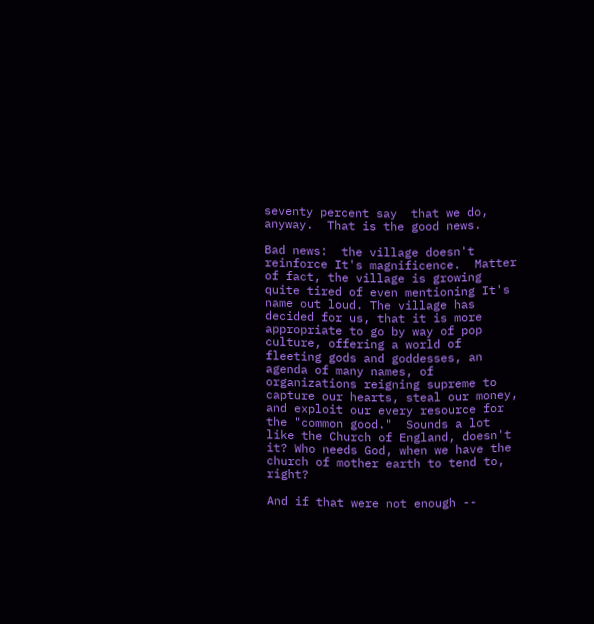seventy percent say  that we do, anyway.  That is the good news.

Bad news:  the village doesn't reinforce It's magnificence.  Matter of fact, the village is growing quite tired of even mentioning It's name out loud. The village has decided for us, that it is more appropriate to go by way of pop culture, offering a world of fleeting gods and goddesses, an agenda of many names, of organizations reigning supreme to capture our hearts, steal our money, and exploit our every resource for the "common good."  Sounds a lot like the Church of England, doesn't it? Who needs God, when we have the church of mother earth to tend to, right?

And if that were not enough --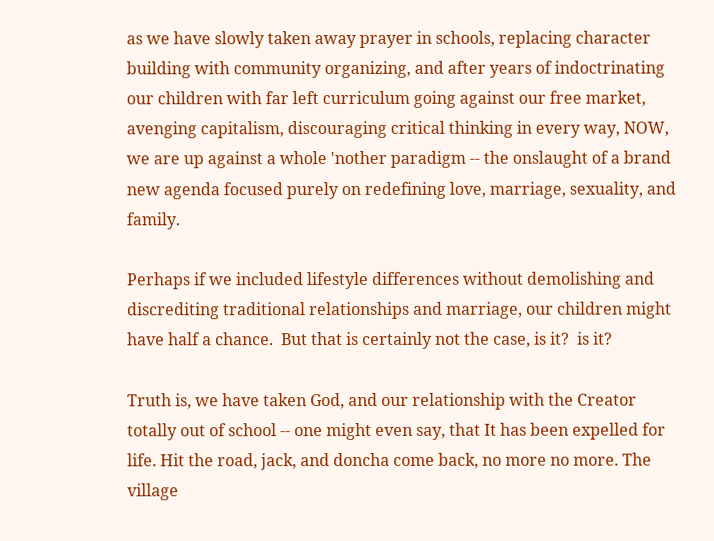as we have slowly taken away prayer in schools, replacing character building with community organizing, and after years of indoctrinating our children with far left curriculum going against our free market, avenging capitalism, discouraging critical thinking in every way, NOW, we are up against a whole 'nother paradigm -- the onslaught of a brand new agenda focused purely on redefining love, marriage, sexuality, and family.

Perhaps if we included lifestyle differences without demolishing and discrediting traditional relationships and marriage, our children might have half a chance.  But that is certainly not the case, is it?  is it?

Truth is, we have taken God, and our relationship with the Creator totally out of school -- one might even say, that It has been expelled for life. Hit the road, jack, and doncha come back, no more no more. The village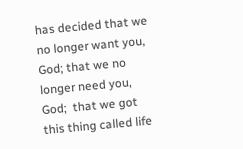has decided that we no longer want you, God; that we no longer need you, God;  that we got this thing called life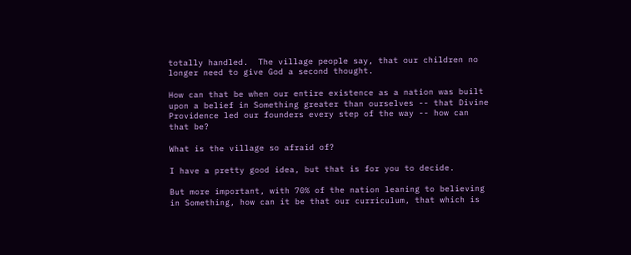totally handled.  The village people say, that our children no longer need to give God a second thought.

How can that be when our entire existence as a nation was built upon a belief in Something greater than ourselves -- that Divine Providence led our founders every step of the way -- how can that be?

What is the village so afraid of?

I have a pretty good idea, but that is for you to decide.

But more important, with 70% of the nation leaning to believing in Something, how can it be that our curriculum, that which is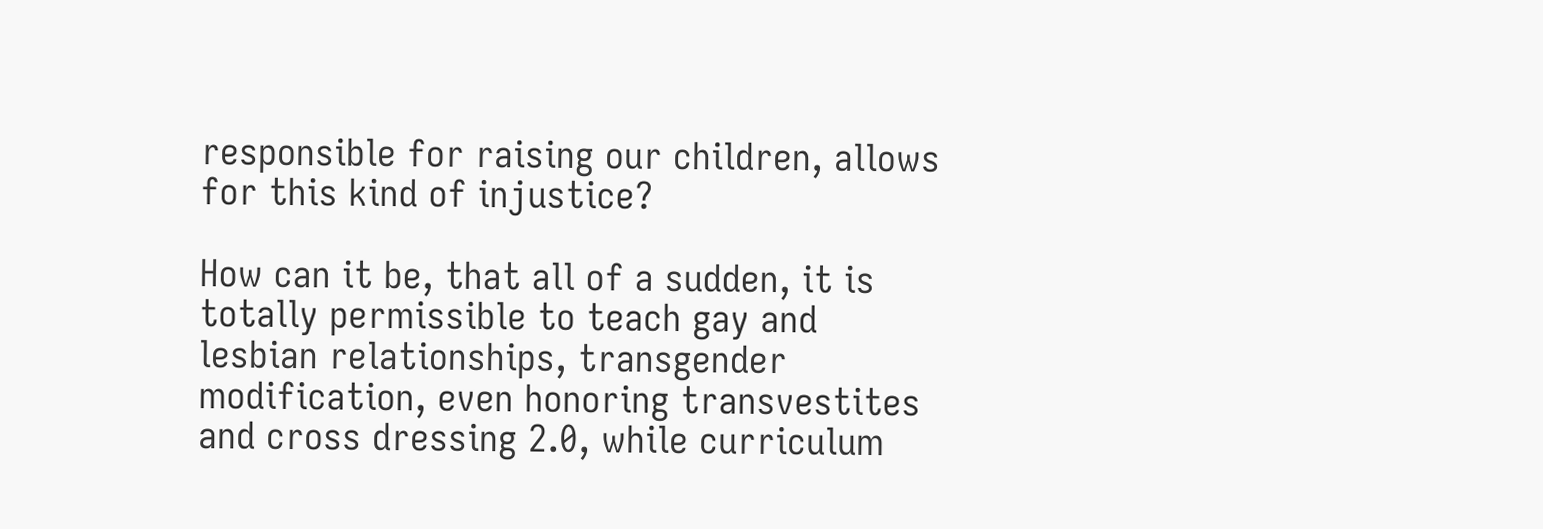responsible for raising our children, allows for this kind of injustice?

How can it be, that all of a sudden, it is totally permissible to teach gay and lesbian relationships, transgender modification, even honoring transvestites and cross dressing 2.0, while curriculum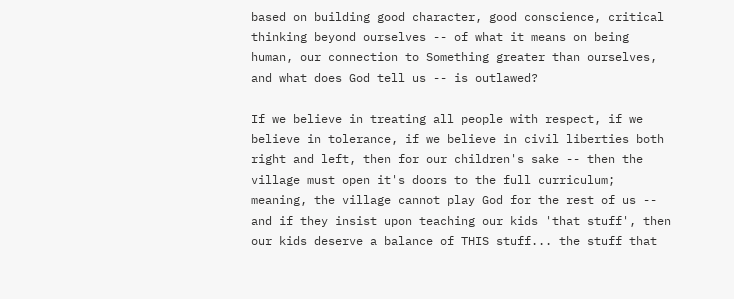based on building good character, good conscience, critical thinking beyond ourselves -- of what it means on being human, our connection to Something greater than ourselves, and what does God tell us -- is outlawed?

If we believe in treating all people with respect, if we believe in tolerance, if we believe in civil liberties both right and left, then for our children's sake -- then the village must open it's doors to the full curriculum; meaning, the village cannot play God for the rest of us -- and if they insist upon teaching our kids 'that stuff', then our kids deserve a balance of THIS stuff... the stuff that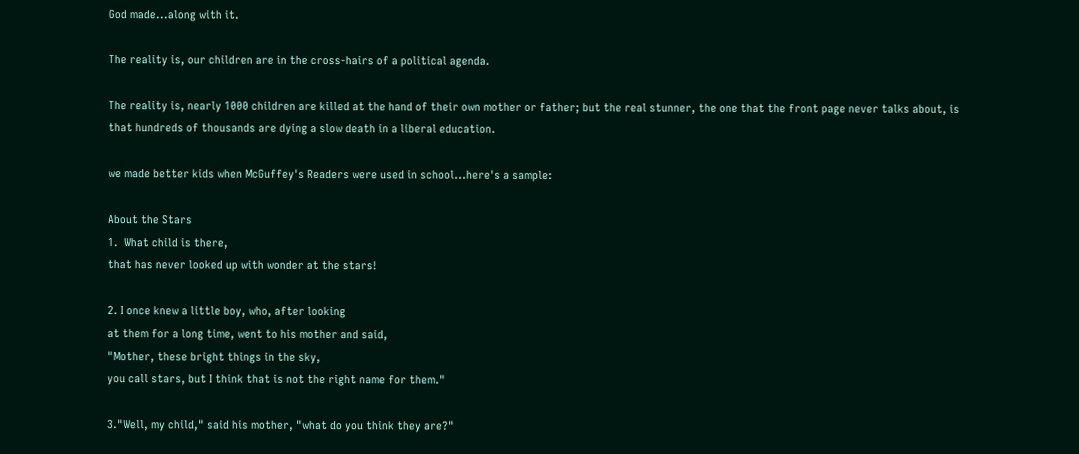God made...along with it.

The reality is, our children are in the cross-hairs of a political agenda.

The reality is, nearly 1000 children are killed at the hand of their own mother or father; but the real stunner, the one that the front page never talks about, is that hundreds of thousands are dying a slow death in a liberal education.

we made better kids when McGuffey's Readers were used in school...here's a sample:

About the Stars
1.  What child is there,
that has never looked up with wonder at the stars!

2. I once knew a little boy, who, after looking
at them for a long time, went to his mother and said,
"Mother, these bright things in the sky,
you call stars, but I think that is not the right name for them."

3."Well, my child," said his mother, "what do you think they are?"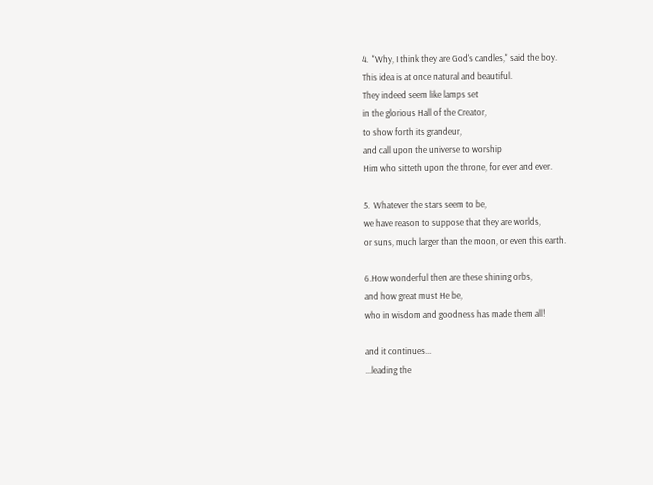4.  "Why, I think they are God's candles," said the boy.
This idea is at once natural and beautiful.
They indeed seem like lamps set
in the glorious Hall of the Creator,
to show forth its grandeur,
and call upon the universe to worship
Him who sitteth upon the throne, for ever and ever.

5.  Whatever the stars seem to be,
we have reason to suppose that they are worlds,
or suns, much larger than the moon, or even this earth.

6.How wonderful then are these shining orbs,
and how great must He be,
who in wisdom and goodness has made them all!

and it continues...
...leading the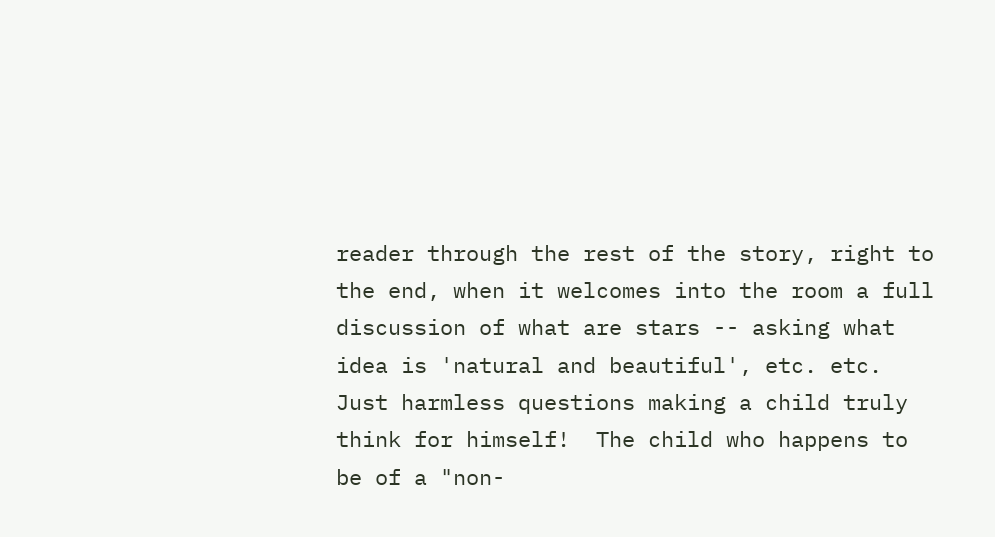reader through the rest of the story, right to the end, when it welcomes into the room a full discussion of what are stars -- asking what idea is 'natural and beautiful', etc. etc. Just harmless questions making a child truly think for himself!  The child who happens to be of a "non-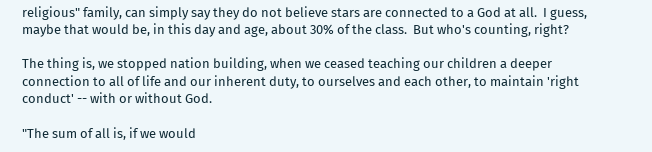religious" family, can simply say they do not believe stars are connected to a God at all.  I guess, maybe that would be, in this day and age, about 30% of the class.  But who's counting, right?

The thing is, we stopped nation building, when we ceased teaching our children a deeper connection to all of life and our inherent duty, to ourselves and each other, to maintain 'right conduct' -- with or without God.

"The sum of all is, if we would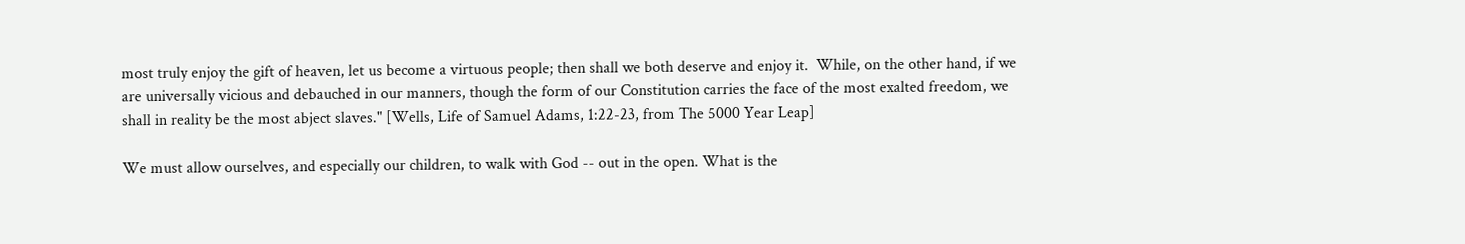most truly enjoy the gift of heaven, let us become a virtuous people; then shall we both deserve and enjoy it.  While, on the other hand, if we are universally vicious and debauched in our manners, though the form of our Constitution carries the face of the most exalted freedom, we shall in reality be the most abject slaves." [Wells, Life of Samuel Adams, 1:22-23, from The 5000 Year Leap]

We must allow ourselves, and especially our children, to walk with God -- out in the open. What is the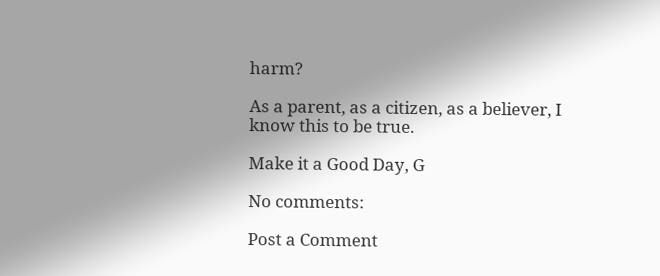harm?

As a parent, as a citizen, as a believer, I know this to be true.

Make it a Good Day, G

No comments:

Post a Comment